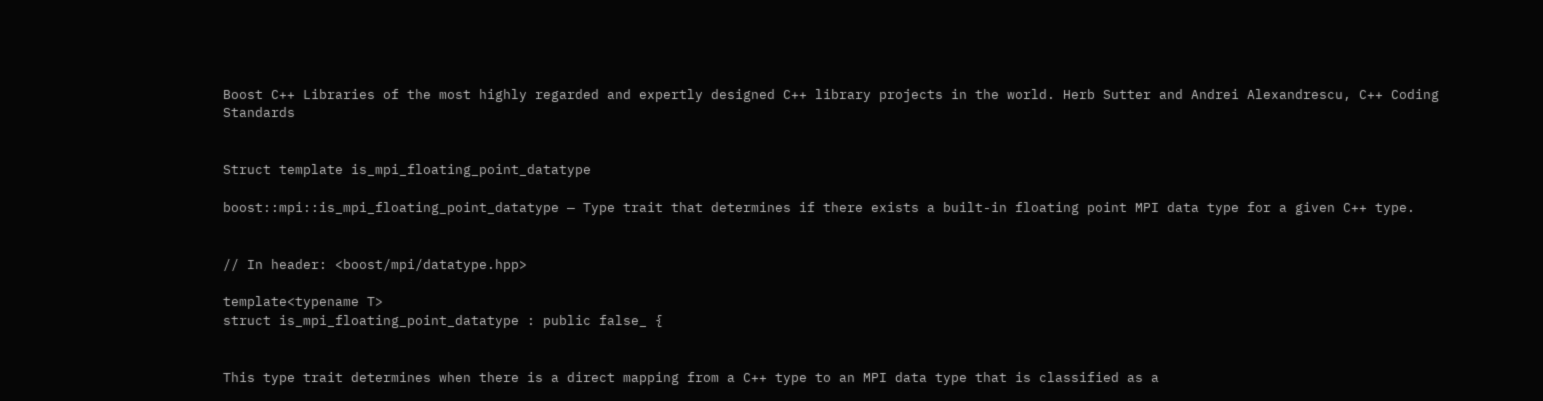Boost C++ Libraries of the most highly regarded and expertly designed C++ library projects in the world. Herb Sutter and Andrei Alexandrescu, C++ Coding Standards


Struct template is_mpi_floating_point_datatype

boost::mpi::is_mpi_floating_point_datatype — Type trait that determines if there exists a built-in floating point MPI data type for a given C++ type.


// In header: <boost/mpi/datatype.hpp>

template<typename T>
struct is_mpi_floating_point_datatype : public false_ {


This type trait determines when there is a direct mapping from a C++ type to an MPI data type that is classified as a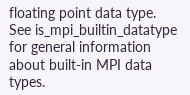floating point data type. See is_mpi_builtin_datatype for general information about built-in MPI data types.